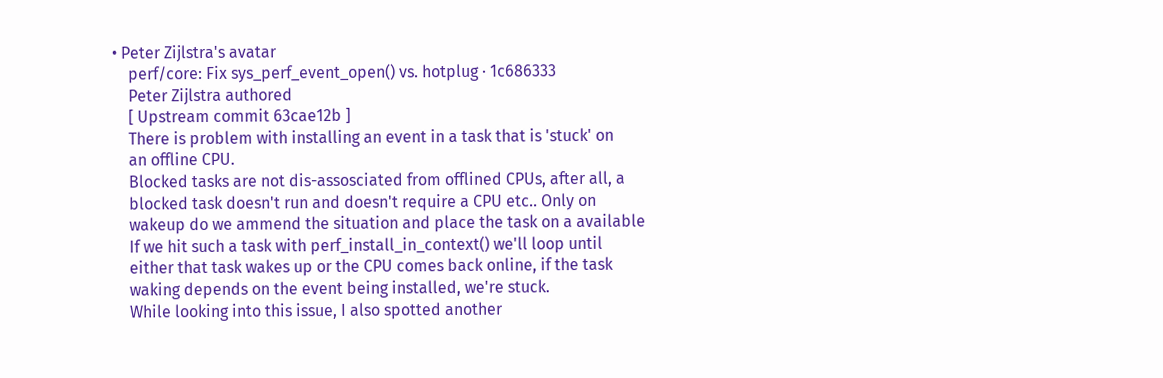• Peter Zijlstra's avatar
    perf/core: Fix sys_perf_event_open() vs. hotplug · 1c686333
    Peter Zijlstra authored
    [ Upstream commit 63cae12b ]
    There is problem with installing an event in a task that is 'stuck' on
    an offline CPU.
    Blocked tasks are not dis-assosciated from offlined CPUs, after all, a
    blocked task doesn't run and doesn't require a CPU etc.. Only on
    wakeup do we ammend the situation and place the task on a available
    If we hit such a task with perf_install_in_context() we'll loop until
    either that task wakes up or the CPU comes back online, if the task
    waking depends on the event being installed, we're stuck.
    While looking into this issue, I also spotted another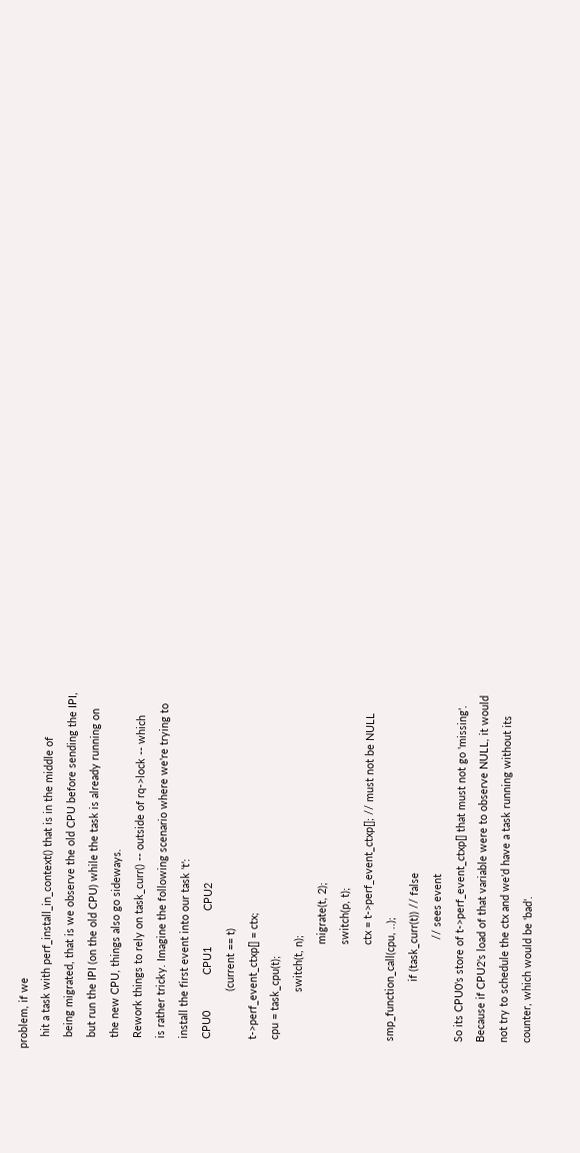problem, if we
    hit a task with perf_install_in_context() that is in the middle of
    being migrated, that is we observe the old CPU before sending the IPI,
    but run the IPI (on the old CPU) while the task is already running on
    the new CPU, things also go sideways.
    Rework things to rely on task_curr() -- outside of rq->lock -- which
    is rather tricky. Imagine the following scenario where we're trying to
    install the first event into our task 't':
    CPU0            CPU1            CPU2
                    (current == t)
    t->perf_event_ctxp[] = ctx;
    cpu = task_cpu(t);
                    switch(t, n);
                                    migrate(t, 2);
                                    switch(p, t);
                                    ctx = t->perf_event_ctxp[]; // must not be NULL
    smp_function_call(cpu, ..);
                        if (task_curr(t)) // false
                                      // sees event
    So its CPU0's store of t->perf_event_ctxp[] that must not go 'missing'.
    Because if CPU2's load of that variable were to observe NULL, it would
    not try to schedule the ctx and we'd have a task running without its
    counter, which would be 'bad'.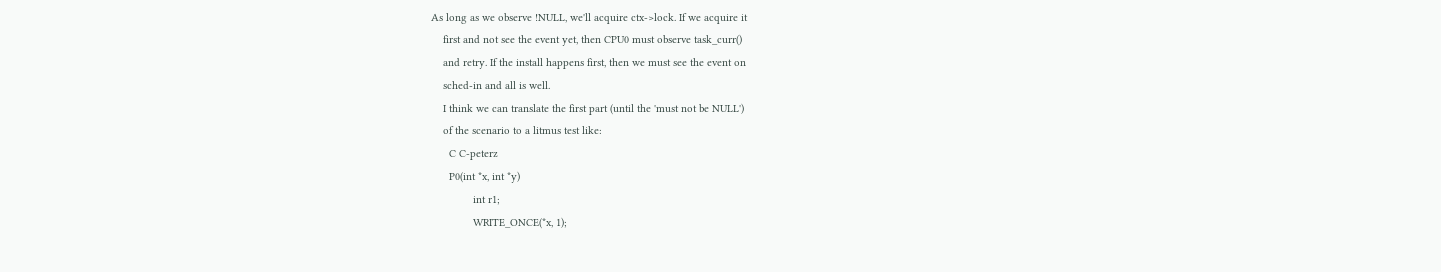As long as we observe !NULL, we'll acquire ctx->lock. If we acquire it
    first and not see the event yet, then CPU0 must observe task_curr()
    and retry. If the install happens first, then we must see the event on
    sched-in and all is well.
    I think we can translate the first part (until the 'must not be NULL')
    of the scenario to a litmus test like:
      C C-peterz
      P0(int *x, int *y)
              int r1;
              WRITE_ONCE(*x, 1);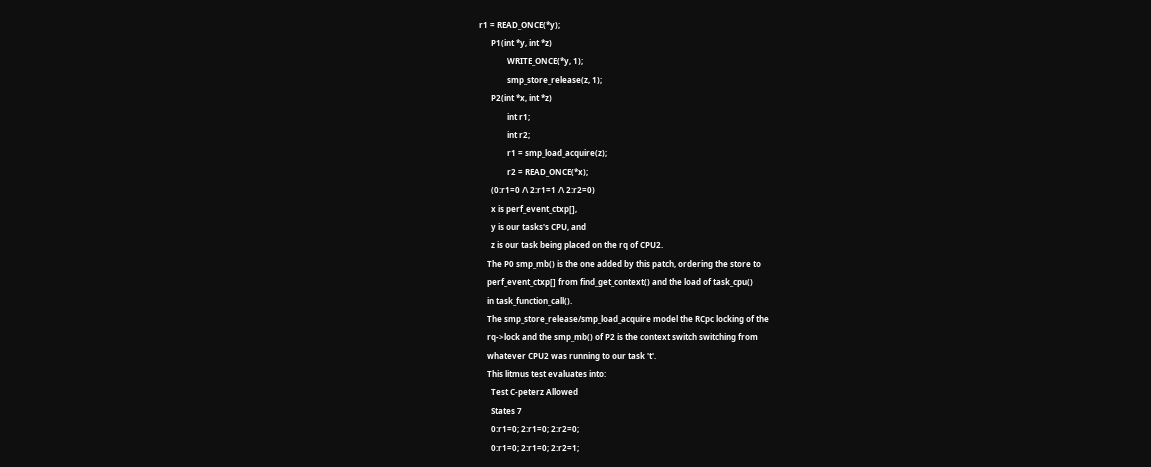r1 = READ_ONCE(*y);
      P1(int *y, int *z)
              WRITE_ONCE(*y, 1);
              smp_store_release(z, 1);
      P2(int *x, int *z)
              int r1;
              int r2;
              r1 = smp_load_acquire(z);
              r2 = READ_ONCE(*x);
      (0:r1=0 /\ 2:r1=1 /\ 2:r2=0)
      x is perf_event_ctxp[],
      y is our tasks's CPU, and
      z is our task being placed on the rq of CPU2.
    The P0 smp_mb() is the one added by this patch, ordering the store to
    perf_event_ctxp[] from find_get_context() and the load of task_cpu()
    in task_function_call().
    The smp_store_release/smp_load_acquire model the RCpc locking of the
    rq->lock and the smp_mb() of P2 is the context switch switching from
    whatever CPU2 was running to our task 't'.
    This litmus test evaluates into:
      Test C-peterz Allowed
      States 7
      0:r1=0; 2:r1=0; 2:r2=0;
      0:r1=0; 2:r1=0; 2:r2=1;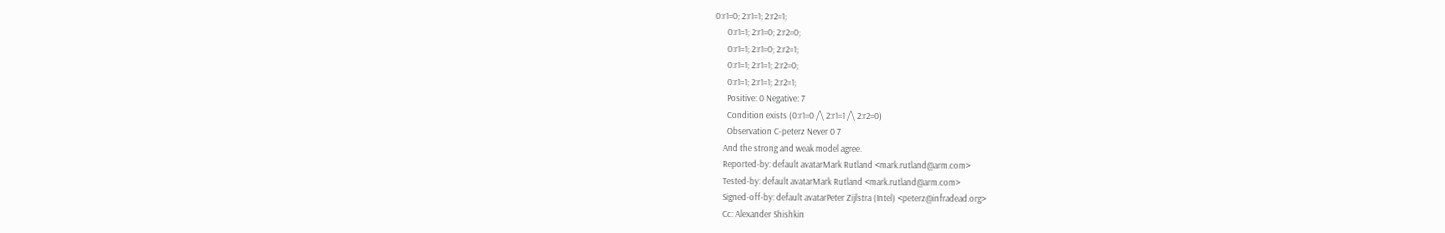0:r1=0; 2:r1=1; 2:r2=1;
      0:r1=1; 2:r1=0; 2:r2=0;
      0:r1=1; 2:r1=0; 2:r2=1;
      0:r1=1; 2:r1=1; 2:r2=0;
      0:r1=1; 2:r1=1; 2:r2=1;
      Positive: 0 Negative: 7
      Condition exists (0:r1=0 /\ 2:r1=1 /\ 2:r2=0)
      Observation C-peterz Never 0 7
    And the strong and weak model agree.
    Reported-by: default avatarMark Rutland <mark.rutland@arm.com>
    Tested-by: default avatarMark Rutland <mark.rutland@arm.com>
    Signed-off-by: default avatarPeter Zijlstra (Intel) <peterz@infradead.org>
    Cc: Alexander Shishkin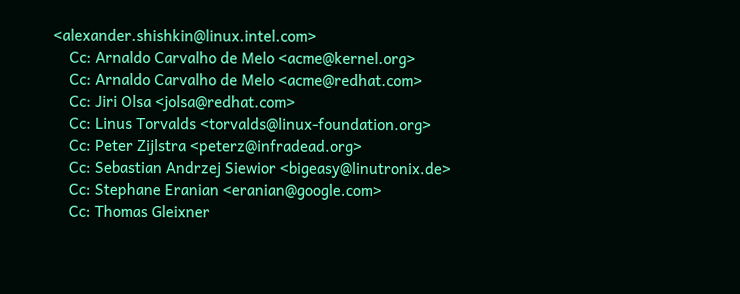<alexander.shishkin@linux.intel.com>
    Cc: Arnaldo Carvalho de Melo <acme@kernel.org>
    Cc: Arnaldo Carvalho de Melo <acme@redhat.com>
    Cc: Jiri Olsa <jolsa@redhat.com>
    Cc: Linus Torvalds <torvalds@linux-foundation.org>
    Cc: Peter Zijlstra <peterz@infradead.org>
    Cc: Sebastian Andrzej Siewior <bigeasy@linutronix.de>
    Cc: Stephane Eranian <eranian@google.com>
    Cc: Thomas Gleixner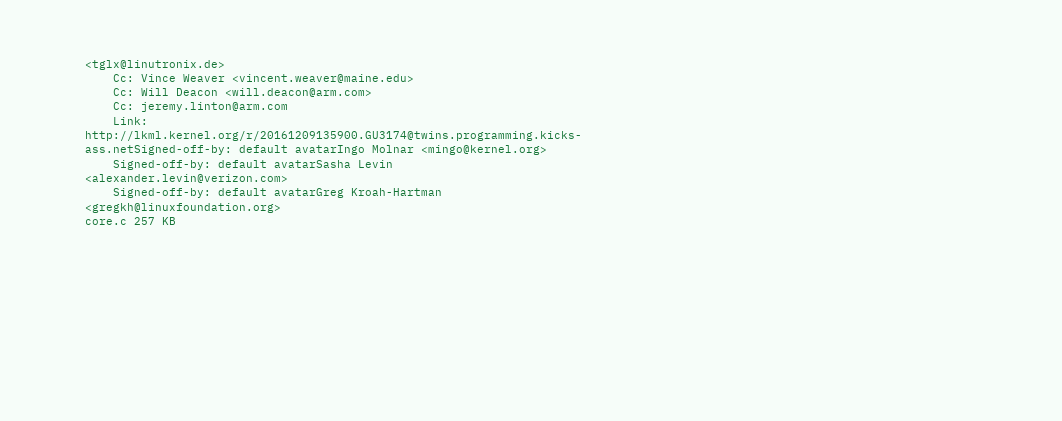<tglx@linutronix.de>
    Cc: Vince Weaver <vincent.weaver@maine.edu>
    Cc: Will Deacon <will.deacon@arm.com>
    Cc: jeremy.linton@arm.com
    Link: http://lkml.kernel.org/r/20161209135900.GU3174@twins.programming.kicks-ass.netSigned-off-by: default avatarIngo Molnar <mingo@kernel.org>
    Signed-off-by: default avatarSasha Levin <alexander.levin@verizon.com>
    Signed-off-by: default avatarGreg Kroah-Hartman <gregkh@linuxfoundation.org>
core.c 257 KB